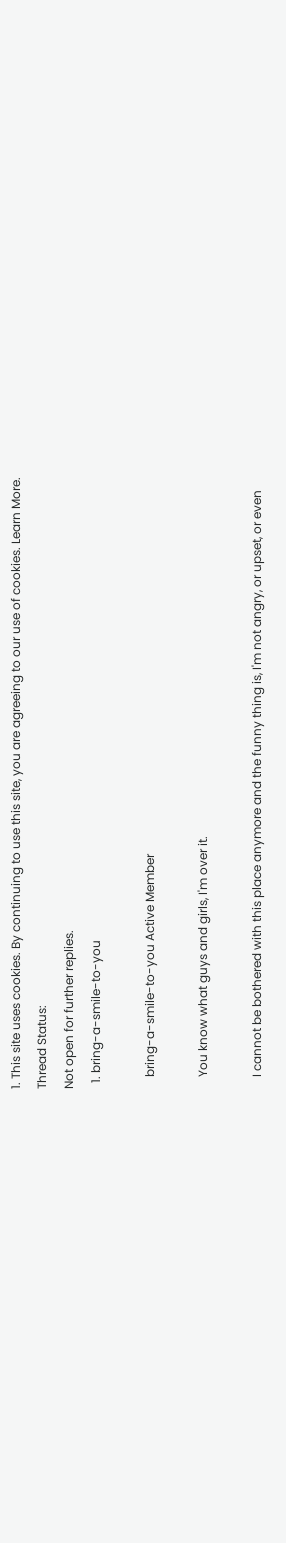1. This site uses cookies. By continuing to use this site, you are agreeing to our use of cookies. Learn More.
Thread Status:
Not open for further replies.
  1. bring-a-smile-to-you

    bring-a-smile-to-you Active Member

    You know what guys and girls, I'm over it.

    I cannot be bothered with this place anymore and the funny thing is, I'm not angry, or upset, or even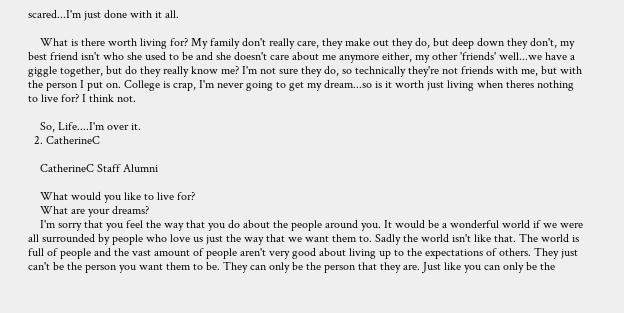scared...I'm just done with it all.

    What is there worth living for? My family don't really care, they make out they do, but deep down they don't, my best friend isn't who she used to be and she doesn't care about me anymore either, my other 'friends' well...we have a giggle together, but do they really know me? I'm not sure they do, so technically they're not friends with me, but with the person I put on. College is crap, I'm never going to get my dream...so is it worth just living when theres nothing to live for? I think not.

    So, Life....I'm over it.
  2. CatherineC

    CatherineC Staff Alumni

    What would you like to live for?
    What are your dreams?
    I'm sorry that you feel the way that you do about the people around you. It would be a wonderful world if we were all surrounded by people who love us just the way that we want them to. Sadly the world isn't like that. The world is full of people and the vast amount of people aren't very good about living up to the expectations of others. They just can't be the person you want them to be. They can only be the person that they are. Just like you can only be the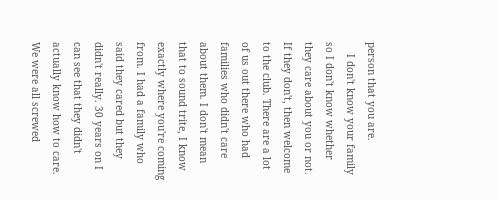person that you are.
    I don't know your family so I don't know whether they care about you or not. If they don't, then welcome to the club. There are a lot of us out there who had families who didn't care about them. I don't mean that to sound trite, I know exactly where you're coming from. I had a family who said they cared but they didn't really. 30 years on I can see that they didn't actually know how to care. We were all screwed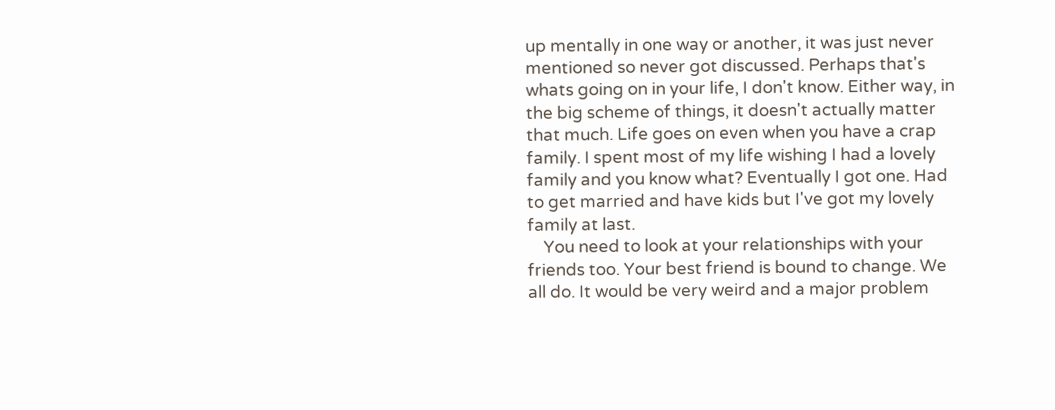up mentally in one way or another, it was just never mentioned so never got discussed. Perhaps that's whats going on in your life, I don't know. Either way, in the big scheme of things, it doesn't actually matter that much. Life goes on even when you have a crap family. I spent most of my life wishing I had a lovely family and you know what? Eventually I got one. Had to get married and have kids but I've got my lovely family at last.
    You need to look at your relationships with your friends too. Your best friend is bound to change. We all do. It would be very weird and a major problem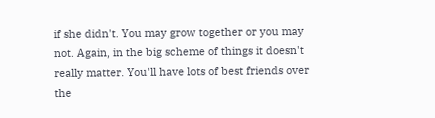if she didn't. You may grow together or you may not. Again, in the big scheme of things it doesn't really matter. You'll have lots of best friends over the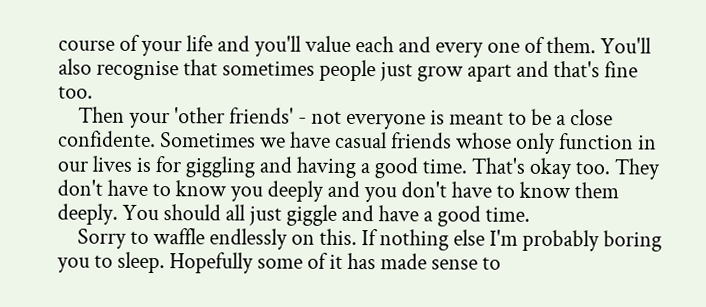course of your life and you'll value each and every one of them. You'll also recognise that sometimes people just grow apart and that's fine too.
    Then your 'other friends' - not everyone is meant to be a close confidente. Sometimes we have casual friends whose only function in our lives is for giggling and having a good time. That's okay too. They don't have to know you deeply and you don't have to know them deeply. You should all just giggle and have a good time.
    Sorry to waffle endlessly on this. If nothing else I'm probably boring you to sleep. Hopefully some of it has made sense to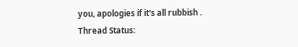you, apologies if it's all rubbish .
Thread Status: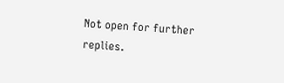Not open for further replies.